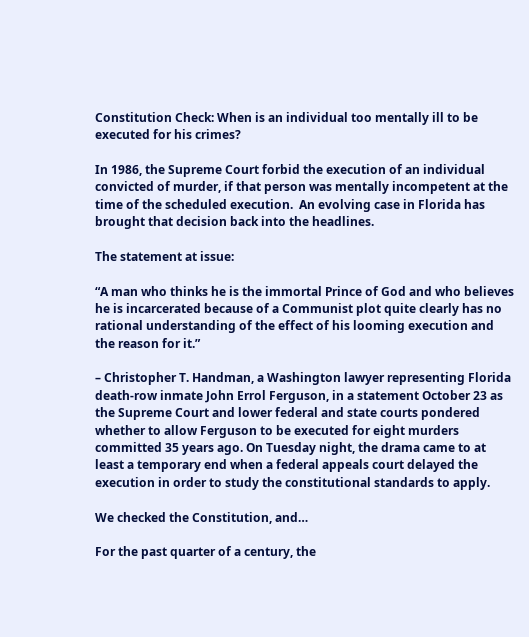Constitution Check: When is an individual too mentally ill to be executed for his crimes?

In 1986, the Supreme Court forbid the execution of an individual convicted of murder, if that person was mentally incompetent at the time of the scheduled execution.  An evolving case in Florida has brought that decision back into the headlines.

The statement at issue:

“A man who thinks he is the immortal Prince of God and who believes he is incarcerated because of a Communist plot quite clearly has no rational understanding of the effect of his looming execution and the reason for it.”

– Christopher T. Handman, a Washington lawyer representing Florida death-row inmate John Errol Ferguson, in a statement October 23 as the Supreme Court and lower federal and state courts pondered whether to allow Ferguson to be executed for eight murders committed 35 years ago. On Tuesday night, the drama came to at least a temporary end when a federal appeals court delayed the execution in order to study the constitutional standards to apply.

We checked the Constitution, and…

For the past quarter of a century, the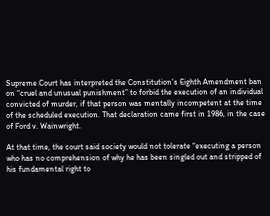Supreme Court has interpreted the Constitution’s Eighth Amendment ban on “cruel and unusual punishment” to forbid the execution of an individual convicted of murder, if that person was mentally incompetent at the time of the scheduled execution. That declaration came first in 1986, in the case of Ford v. Wainwright.

At that time, the court said society would not tolerate “executing a person who has no comprehension of why he has been singled out and stripped of his fundamental right to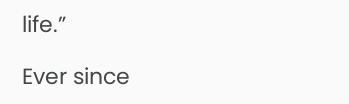life.”

Ever since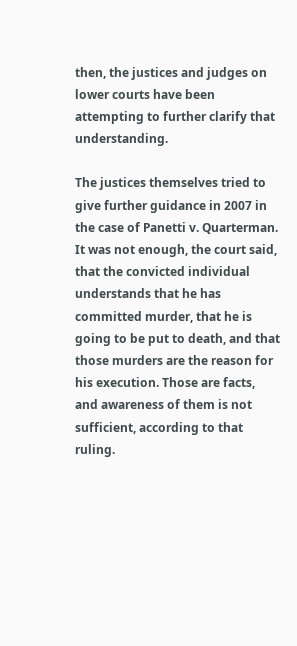then, the justices and judges on lower courts have been attempting to further clarify that understanding.

The justices themselves tried to give further guidance in 2007 in the case of Panetti v. Quarterman. It was not enough, the court said, that the convicted individual understands that he has committed murder, that he is going to be put to death, and that those murders are the reason for his execution. Those are facts, and awareness of them is not sufficient, according to that ruling.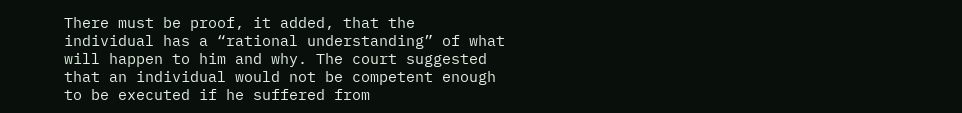There must be proof, it added, that the individual has a “rational understanding” of what will happen to him and why. The court suggested that an individual would not be competent enough to be executed if he suffered from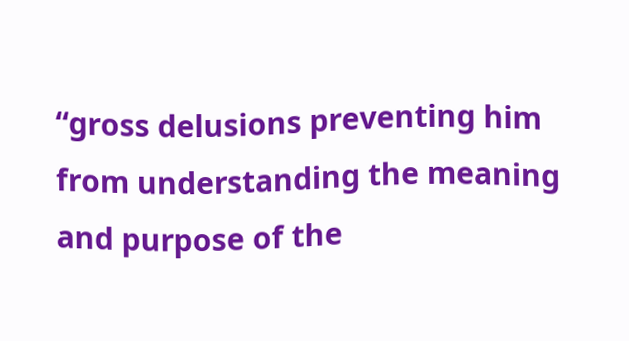“gross delusions preventing him from understanding the meaning and purpose of the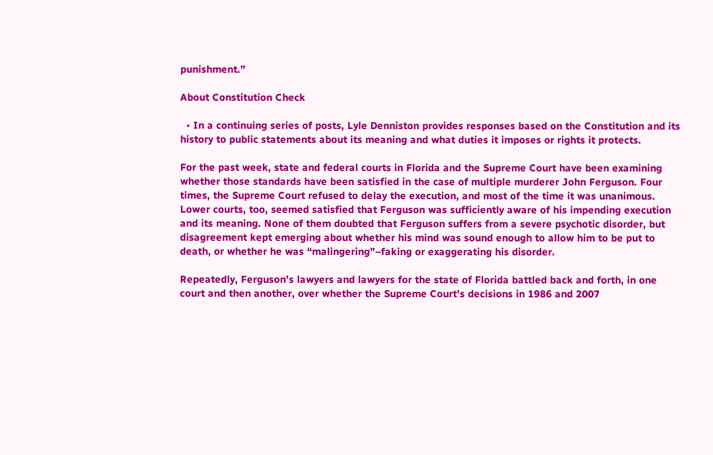punishment.”

About Constitution Check

  • In a continuing series of posts, Lyle Denniston provides responses based on the Constitution and its history to public statements about its meaning and what duties it imposes or rights it protects.

For the past week, state and federal courts in Florida and the Supreme Court have been examining whether those standards have been satisfied in the case of multiple murderer John Ferguson. Four times, the Supreme Court refused to delay the execution, and most of the time it was unanimous. Lower courts, too, seemed satisfied that Ferguson was sufficiently aware of his impending execution and its meaning. None of them doubted that Ferguson suffers from a severe psychotic disorder, but disagreement kept emerging about whether his mind was sound enough to allow him to be put to death, or whether he was “malingering”–faking or exaggerating his disorder.

Repeatedly, Ferguson’s lawyers and lawyers for the state of Florida battled back and forth, in one court and then another, over whether the Supreme Court’s decisions in 1986 and 2007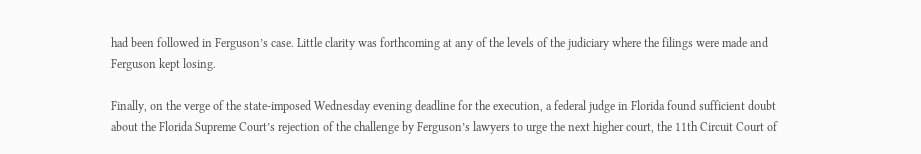had been followed in Ferguson’s case. Little clarity was forthcoming at any of the levels of the judiciary where the filings were made and Ferguson kept losing.

Finally, on the verge of the state-imposed Wednesday evening deadline for the execution, a federal judge in Florida found sufficient doubt about the Florida Supreme Court’s rejection of the challenge by Ferguson’s lawyers to urge the next higher court, the 11th Circuit Court of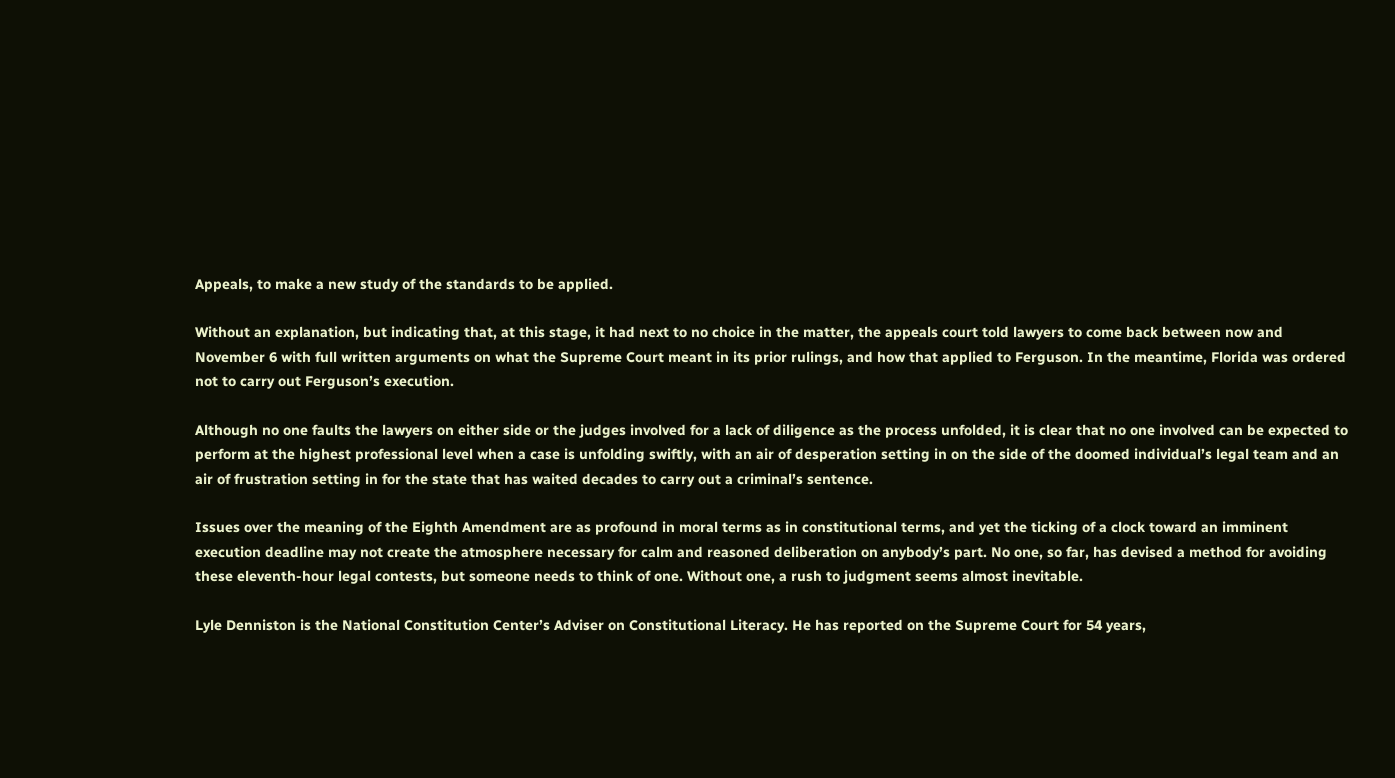Appeals, to make a new study of the standards to be applied.

Without an explanation, but indicating that, at this stage, it had next to no choice in the matter, the appeals court told lawyers to come back between now and November 6 with full written arguments on what the Supreme Court meant in its prior rulings, and how that applied to Ferguson. In the meantime, Florida was ordered not to carry out Ferguson’s execution.

Although no one faults the lawyers on either side or the judges involved for a lack of diligence as the process unfolded, it is clear that no one involved can be expected to perform at the highest professional level when a case is unfolding swiftly, with an air of desperation setting in on the side of the doomed individual’s legal team and an air of frustration setting in for the state that has waited decades to carry out a criminal’s sentence.

Issues over the meaning of the Eighth Amendment are as profound in moral terms as in constitutional terms, and yet the ticking of a clock toward an imminent execution deadline may not create the atmosphere necessary for calm and reasoned deliberation on anybody’s part. No one, so far, has devised a method for avoiding these eleventh-hour legal contests, but someone needs to think of one. Without one, a rush to judgment seems almost inevitable.

Lyle Denniston is the National Constitution Center’s Adviser on Constitutional Literacy. He has reported on the Supreme Court for 54 years,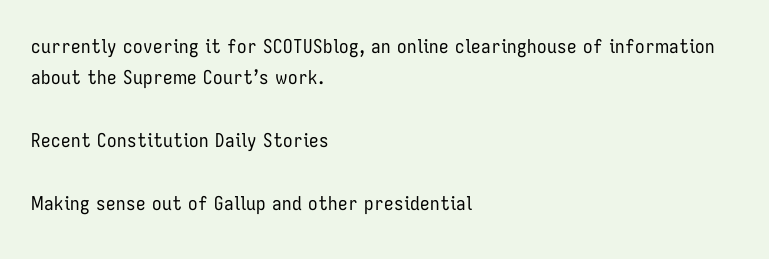currently covering it for SCOTUSblog, an online clearinghouse of information about the Supreme Court’s work.

Recent Constitution Daily Stories

Making sense out of Gallup and other presidential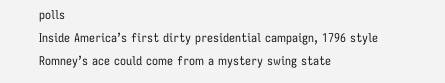polls
Inside America’s first dirty presidential campaign, 1796 style
Romney’s ace could come from a mystery swing state